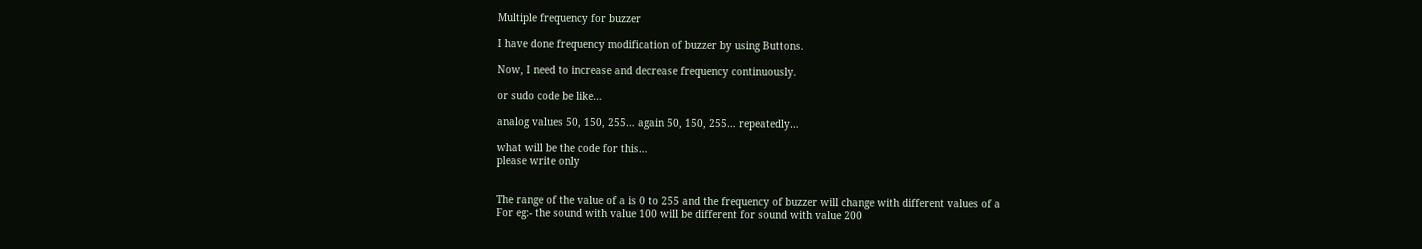Multiple frequency for buzzer

I have done frequency modification of buzzer by using Buttons.

Now, I need to increase and decrease frequency continuously.

or sudo code be like…

analog values 50, 150, 255… again 50, 150, 255… repeatedly…

what will be the code for this…
please write only


The range of the value of a is 0 to 255 and the frequency of buzzer will change with different values of a
For eg:- the sound with value 100 will be different for sound with value 200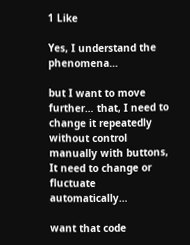1 Like

Yes, I understand the phenomena…

but I want to move further… that, I need to change it repeatedly without control manually with buttons, It need to change or fluctuate automatically…

want that code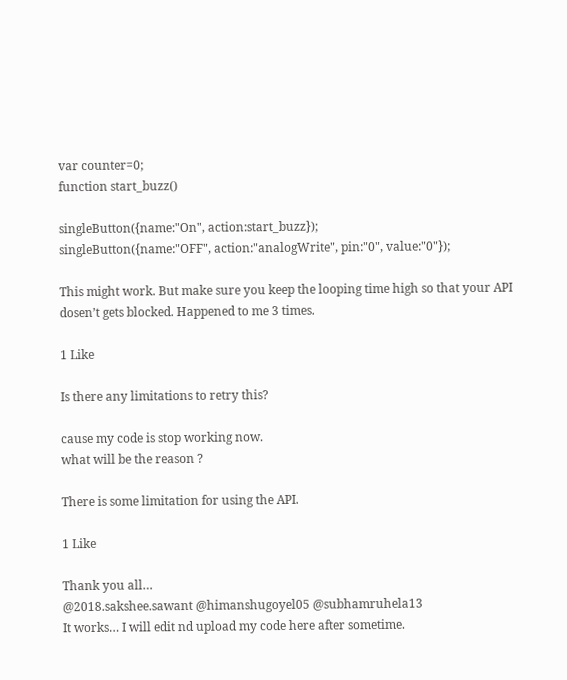var counter=0;
function start_buzz()

singleButton({name:"On", action:start_buzz});
singleButton({name:"OFF", action:"analogWrite", pin:"0", value:"0"});

This might work. But make sure you keep the looping time high so that your API dosen’t gets blocked. Happened to me 3 times.

1 Like

Is there any limitations to retry this?

cause my code is stop working now.
what will be the reason ?

There is some limitation for using the API.

1 Like

Thank you all…
@2018.sakshee.sawant @himanshugoyel05 @subhamruhela13
It works… I will edit nd upload my code here after sometime.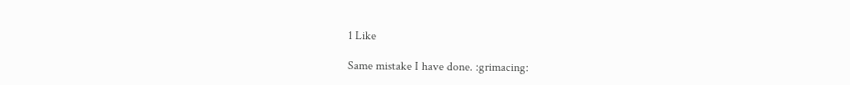1 Like

Same mistake I have done. :grimacing: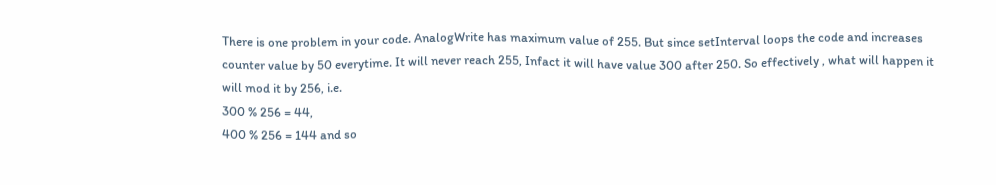There is one problem in your code. AnalogWrite has maximum value of 255. But since setInterval loops the code and increases counter value by 50 everytime. It will never reach 255, Infact it will have value 300 after 250. So effectively , what will happen it will mod it by 256, i.e.
300 % 256 = 44,
400 % 256 = 144 and so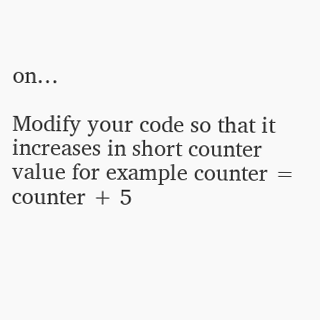on…

Modify your code so that it increases in short counter value for example counter = counter + 5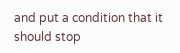and put a condition that it should stop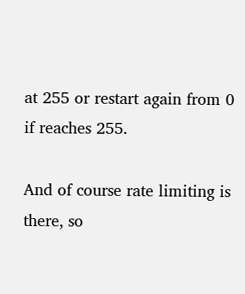at 255 or restart again from 0 if reaches 255.

And of course rate limiting is there, so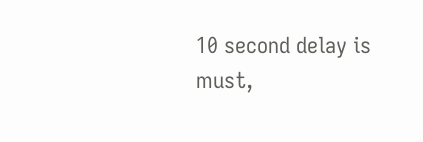10 second delay is must,